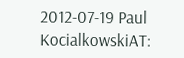2012-07-19 Paul KocialkowskiAT: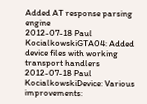Added AT response parsing engine
2012-07-18 Paul KocialkowskiGTA04: Added device files with working transport handlers
2012-07-18 Paul KocialkowskiDevice: Various improvements: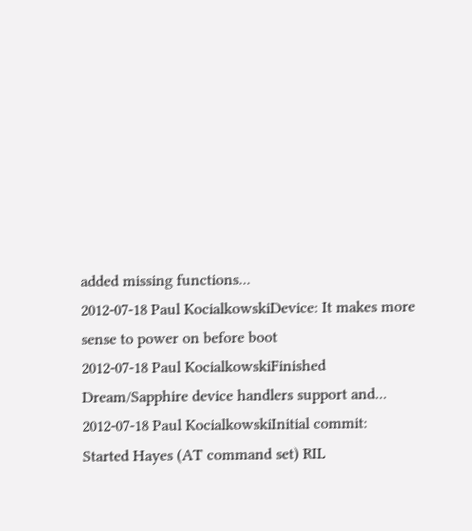added missing functions...
2012-07-18 Paul KocialkowskiDevice: It makes more sense to power on before boot
2012-07-18 Paul KocialkowskiFinished Dream/Sapphire device handlers support and...
2012-07-18 Paul KocialkowskiInitial commit: Started Hayes (AT command set) RIL